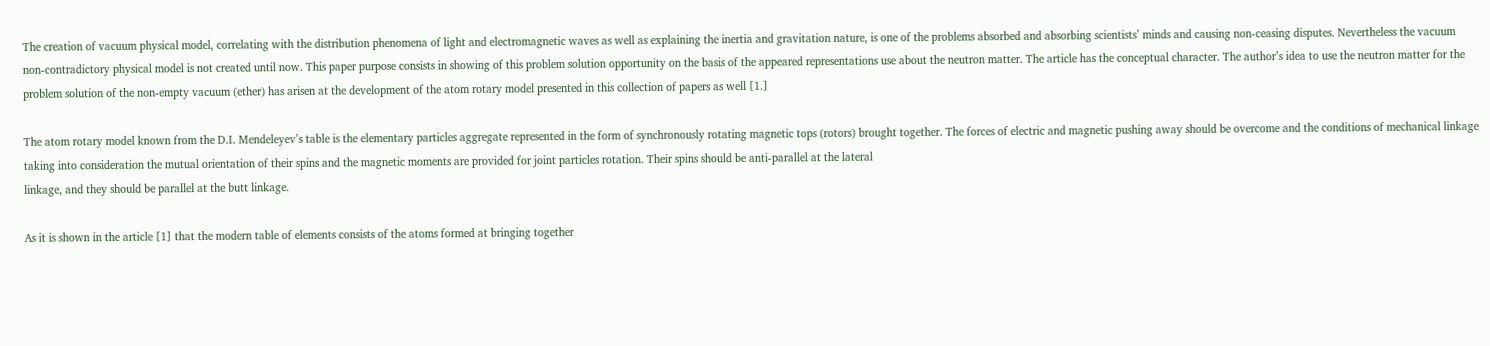The creation of vacuum physical model, correlating with the distribution phenomena of light and electromagnetic waves as well as explaining the inertia and gravitation nature, is one of the problems absorbed and absorbing scientists’ minds and causing non-ceasing disputes. Nevertheless the vacuum non-contradictory physical model is not created until now. This paper purpose consists in showing of this problem solution opportunity on the basis of the appeared representations use about the neutron matter. The article has the conceptual character. The author’s idea to use the neutron matter for the problem solution of the non-empty vacuum (ether) has arisen at the development of the atom rotary model presented in this collection of papers as well [1.]

The atom rotary model known from the D.I. Mendeleyev’s table is the elementary particles aggregate represented in the form of synchronously rotating magnetic tops (rotors) brought together. The forces of electric and magnetic pushing away should be overcome and the conditions of mechanical linkage taking into consideration the mutual orientation of their spins and the magnetic moments are provided for joint particles rotation. Their spins should be anti-parallel at the lateral
linkage, and they should be parallel at the butt linkage.

As it is shown in the article [1] that the modern table of elements consists of the atoms formed at bringing together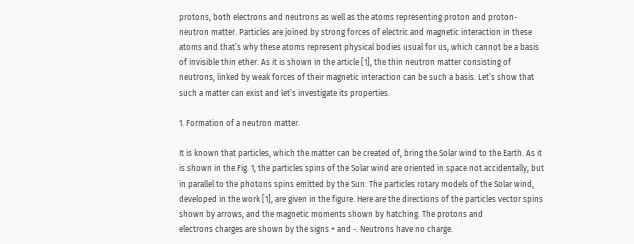protons, both electrons and neutrons as well as the atoms representing proton and proton-neutron matter. Particles are joined by strong forces of electric and magnetic interaction in these atoms and that’s why these atoms represent physical bodies usual for us, which cannot be a basis of invisible thin ether. As it is shown in the article [1], the thin neutron matter consisting of neutrons, linked by weak forces of their magnetic interaction can be such a basis. Let’s show that such a matter can exist and let’s investigate its properties.

1. Formation of a neutron matter.

It is known that particles, which the matter can be created of, bring the Solar wind to the Earth. As it is shown in the Fig. 1, the particles spins of the Solar wind are oriented in space not accidentally, but in parallel to the photons spins emitted by the Sun. The particles rotary models of the Solar wind, developed in the work [1], are given in the figure. Here are the directions of the particles vector spins shown by arrows, and the magnetic moments shown by hatching. The protons and
electrons charges are shown by the signs + and -. Neutrons have no charge.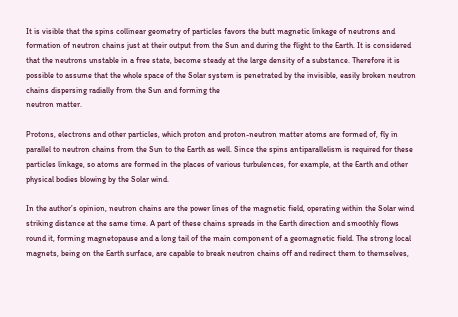It is visible that the spins collinear geometry of particles favors the butt magnetic linkage of neutrons and formation of neutron chains just at their output from the Sun and during the flight to the Earth. It is considered that the neutrons unstable in a free state, become steady at the large density of a substance. Therefore it is possible to assume that the whole space of the Solar system is penetrated by the invisible, easily broken neutron chains dispersing radially from the Sun and forming the
neutron matter.

Protons, electrons and other particles, which proton and proton-neutron matter atoms are formed of, fly in parallel to neutron chains from the Sun to the Earth as well. Since the spins antiparallelism is required for these particles linkage, so atoms are formed in the places of various turbulences, for example, at the Earth and other physical bodies blowing by the Solar wind.

In the author’s opinion, neutron chains are the power lines of the magnetic field, operating within the Solar wind striking distance at the same time. A part of these chains spreads in the Earth direction and smoothly flows round it, forming magnetopause and a long tail of the main component of a geomagnetic field. The strong local magnets, being on the Earth surface, are capable to break neutron chains off and redirect them to themselves,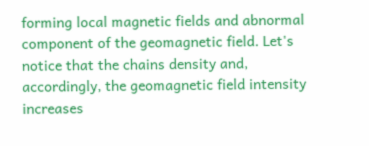forming local magnetic fields and abnormal component of the geomagnetic field. Let's notice that the chains density and, accordingly, the geomagnetic field intensity increases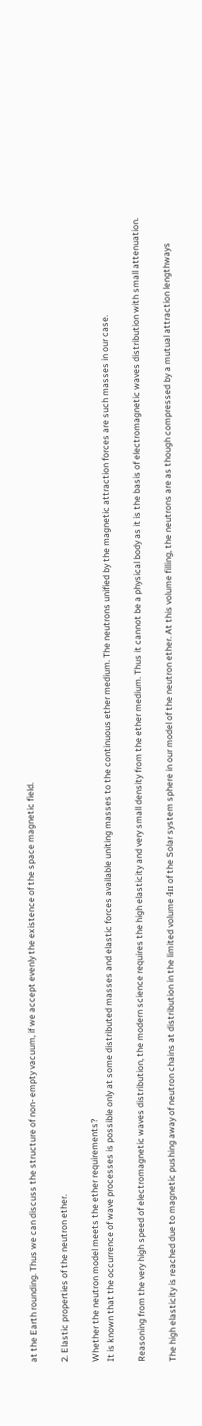at the Earth rounding. Thus we can discuss the structure of non- empty vacuum, if we accept evenly the existence of the space magnetic field.

2. Elastic properties of the neutron ether.

Whether the neutron model meets the ether requirements?
It is known that the occurrence of wave processes is possible only at some distributed masses and elastic forces available uniting masses to the continuous ether medium. The neutrons unified by the magnetic attraction forces are such masses in our case.

Reasoning from the very high speed of electromagnetic waves distribution, the modern science requires the high elasticity and very small density from the ether medium. Thus it cannot be a physical body as it is the basis of electromagnetic waves distribution with small attenuation.

The high elasticity is reached due to magnetic pushing away of neutron chains at distribution in the limited volume 4п of the Solar system sphere in our model of the neutron ether. At this volume filling, the neutrons are as though compressed by a mutual attraction lengthways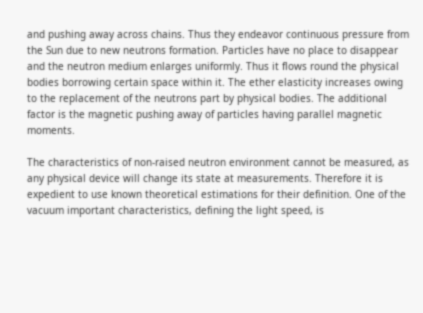and pushing away across chains. Thus they endeavor continuous pressure from the Sun due to new neutrons formation. Particles have no place to disappear and the neutron medium enlarges uniformly. Thus it flows round the physical bodies borrowing certain space within it. The ether elasticity increases owing to the replacement of the neutrons part by physical bodies. The additional factor is the magnetic pushing away of particles having parallel magnetic moments.

The characteristics of non-raised neutron environment cannot be measured, as any physical device will change its state at measurements. Therefore it is expedient to use known theoretical estimations for their definition. One of the vacuum important characteristics, defining the light speed, is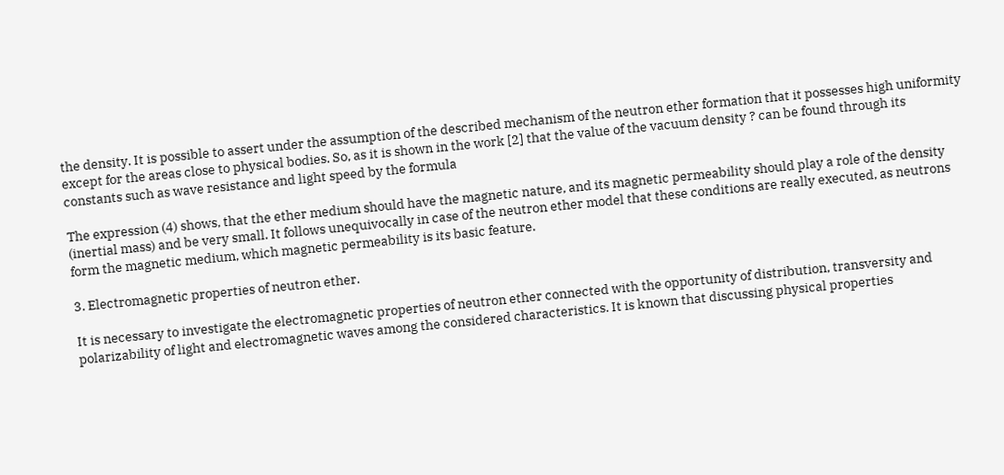the density. It is possible to assert under the assumption of the described mechanism of the neutron ether formation that it possesses high uniformity except for the areas close to physical bodies. So, as it is shown in the work [2] that the value of the vacuum density ? can be found through its constants such as wave resistance and light speed by the formula

The expression (4) shows, that the ether medium should have the magnetic nature, and its magnetic permeability should play a role of the density (inertial mass) and be very small. It follows unequivocally in case of the neutron ether model that these conditions are really executed, as neutrons form the magnetic medium, which magnetic permeability is its basic feature.

3. Electromagnetic properties of neutron ether.

It is necessary to investigate the electromagnetic properties of neutron ether connected with the opportunity of distribution, transversity and polarizability of light and electromagnetic waves among the considered characteristics. It is known that discussing physical properties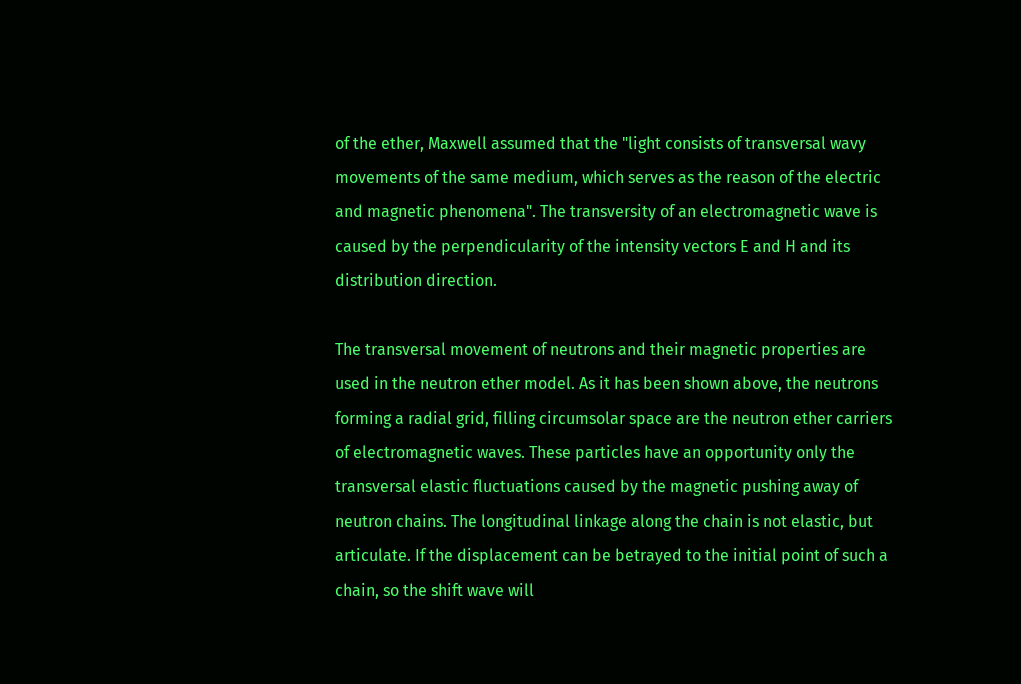of the ether, Maxwell assumed that the "light consists of transversal wavy movements of the same medium, which serves as the reason of the electric and magnetic phenomena". The transversity of an electromagnetic wave is caused by the perpendicularity of the intensity vectors E and H and its distribution direction.

The transversal movement of neutrons and their magnetic properties are used in the neutron ether model. As it has been shown above, the neutrons forming a radial grid, filling circumsolar space are the neutron ether carriers of electromagnetic waves. These particles have an opportunity only the transversal elastic fluctuations caused by the magnetic pushing away of neutron chains. The longitudinal linkage along the chain is not elastic, but articulate. If the displacement can be betrayed to the initial point of such a chain, so the shift wave will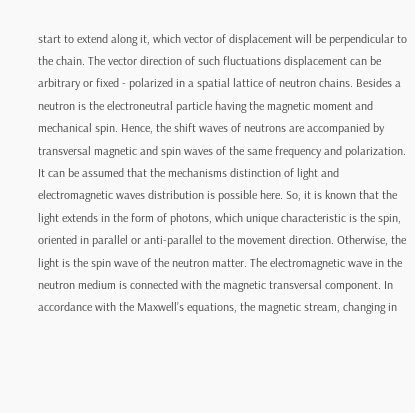start to extend along it, which vector of displacement will be perpendicular to the chain. The vector direction of such fluctuations displacement can be arbitrary or fixed - polarized in a spatial lattice of neutron chains. Besides a neutron is the electroneutral particle having the magnetic moment and mechanical spin. Hence, the shift waves of neutrons are accompanied by transversal magnetic and spin waves of the same frequency and polarization. It can be assumed that the mechanisms distinction of light and electromagnetic waves distribution is possible here. So, it is known that the light extends in the form of photons, which unique characteristic is the spin, oriented in parallel or anti-parallel to the movement direction. Otherwise, the light is the spin wave of the neutron matter. The electromagnetic wave in the neutron medium is connected with the magnetic transversal component. In accordance with the Maxwell’s equations, the magnetic stream, changing in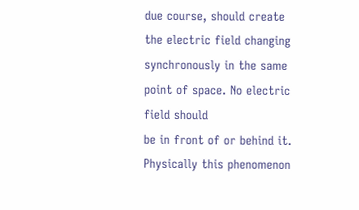due course, should create the electric field changing synchronously in the same point of space. No electric field should
be in front of or behind it. Physically this phenomenon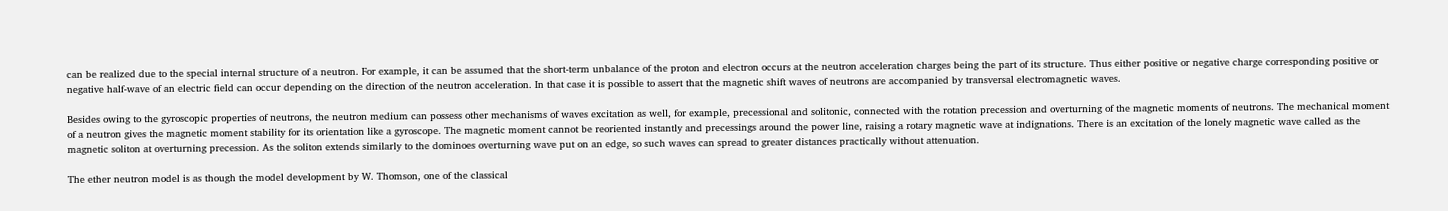can be realized due to the special internal structure of a neutron. For example, it can be assumed that the short-term unbalance of the proton and electron occurs at the neutron acceleration charges being the part of its structure. Thus either positive or negative charge corresponding positive or negative half-wave of an electric field can occur depending on the direction of the neutron acceleration. In that case it is possible to assert that the magnetic shift waves of neutrons are accompanied by transversal electromagnetic waves.

Besides owing to the gyroscopic properties of neutrons, the neutron medium can possess other mechanisms of waves excitation as well, for example, precessional and solitonic, connected with the rotation precession and overturning of the magnetic moments of neutrons. The mechanical moment of a neutron gives the magnetic moment stability for its orientation like a gyroscope. The magnetic moment cannot be reoriented instantly and precessings around the power line, raising a rotary magnetic wave at indignations. There is an excitation of the lonely magnetic wave called as the magnetic soliton at overturning precession. As the soliton extends similarly to the dominoes overturning wave put on an edge, so such waves can spread to greater distances practically without attenuation.

The ether neutron model is as though the model development by W. Thomson, one of the classical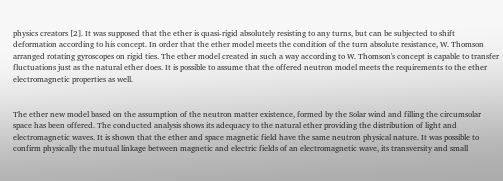physics creators [2]. It was supposed that the ether is quasi-rigid absolutely resisting to any turns, but can be subjected to shift deformation according to his concept. In order that the ether model meets the condition of the turn absolute resistance, W. Thomson arranged rotating gyroscopes on rigid ties. The ether model created in such a way according to W. Thomson's concept is capable to transfer fluctuations just as the natural ether does. It is possible to assume that the offered neutron model meets the requirements to the ether electromagnetic properties as well.


The ether new model based on the assumption of the neutron matter existence, formed by the Solar wind and filling the circumsolar space has been offered. The conducted analysis shows its adequacy to the natural ether providing the distribution of light and electromagnetic waves. It is shown that the ether and space magnetic field have the same neutron physical nature. It was possible to confirm physically the mutual linkage between magnetic and electric fields of an electromagnetic wave, its transversity and small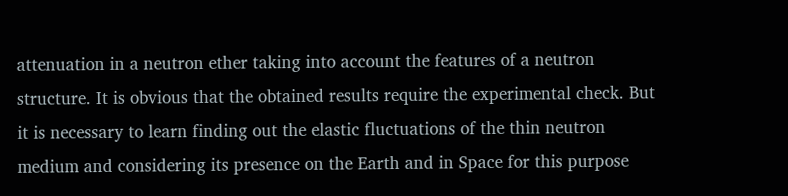attenuation in a neutron ether taking into account the features of a neutron structure. It is obvious that the obtained results require the experimental check. But it is necessary to learn finding out the elastic fluctuations of the thin neutron medium and considering its presence on the Earth and in Space for this purpose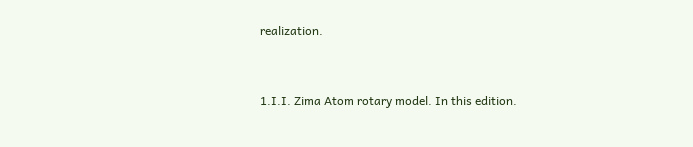realization.


1.I.I. Zima Atom rotary model. In this edition.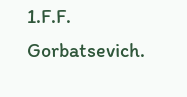1.F.F. Gorbatsevich.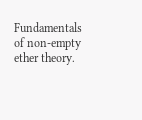Fundamentals of non-empty ether theory.